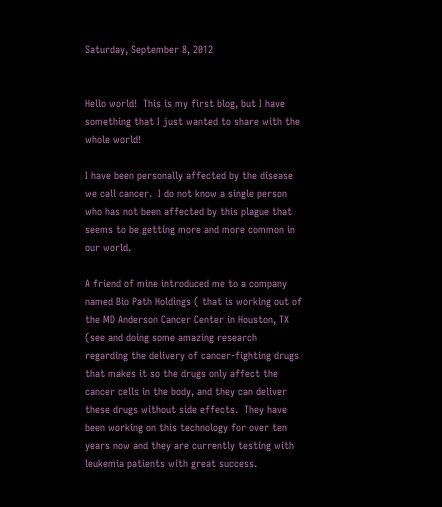Saturday, September 8, 2012


Hello world!  This is my first blog, but I have something that I just wanted to share with the whole world!

I have been personally affected by the disease we call cancer.  I do not know a single person who has not been affected by this plague that seems to be getting more and more common in our world.

A friend of mine introduced me to a company named Bio Path Holdings ( that is working out of the MD Anderson Cancer Center in Houston, TX (see and doing some amazing research regarding the delivery of cancer-fighting drugs that makes it so the drugs only affect the cancer cells in the body, and they can deliver these drugs without side effects.  They have been working on this technology for over ten years now and they are currently testing with leukemia patients with great success.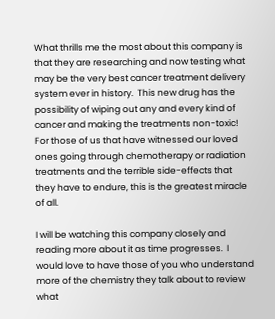What thrills me the most about this company is that they are researching and now testing what may be the very best cancer treatment delivery system ever in history.  This new drug has the possibility of wiping out any and every kind of cancer and making the treatments non-toxic!  For those of us that have witnessed our loved ones going through chemotherapy or radiation treatments and the terrible side-effects that they have to endure, this is the greatest miracle of all.

I will be watching this company closely and reading more about it as time progresses.  I would love to have those of you who understand more of the chemistry they talk about to review what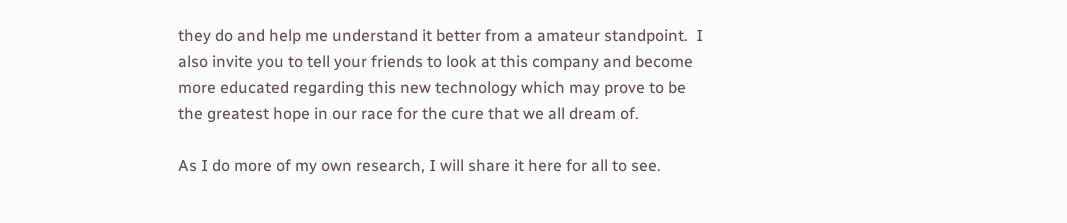they do and help me understand it better from a amateur standpoint.  I also invite you to tell your friends to look at this company and become more educated regarding this new technology which may prove to be the greatest hope in our race for the cure that we all dream of.

As I do more of my own research, I will share it here for all to see.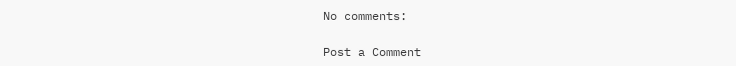No comments:

Post a Comment